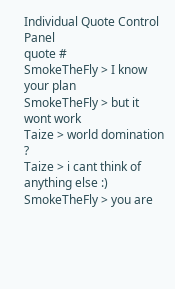Individual Quote Control Panel
quote #
SmokeTheFly > I know your plan
SmokeTheFly > but it wont work
Taize > world domination ?
Taize > i cant think of anything else :)
SmokeTheFly > you are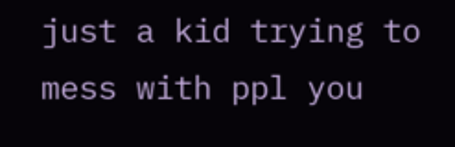just a kid trying to mess with ppl you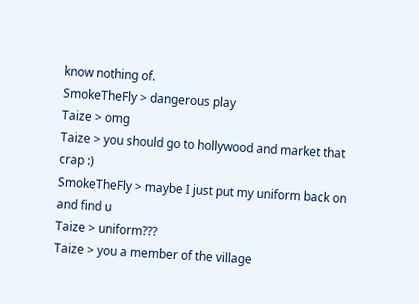know nothing of.
SmokeTheFly > dangerous play
Taize > omg
Taize > you should go to hollywood and market that crap :)
SmokeTheFly > maybe I just put my uniform back on and find u
Taize > uniform???
Taize > you a member of the village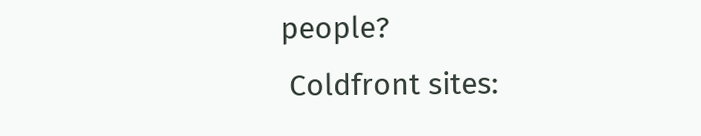people?
 Coldfront sites: